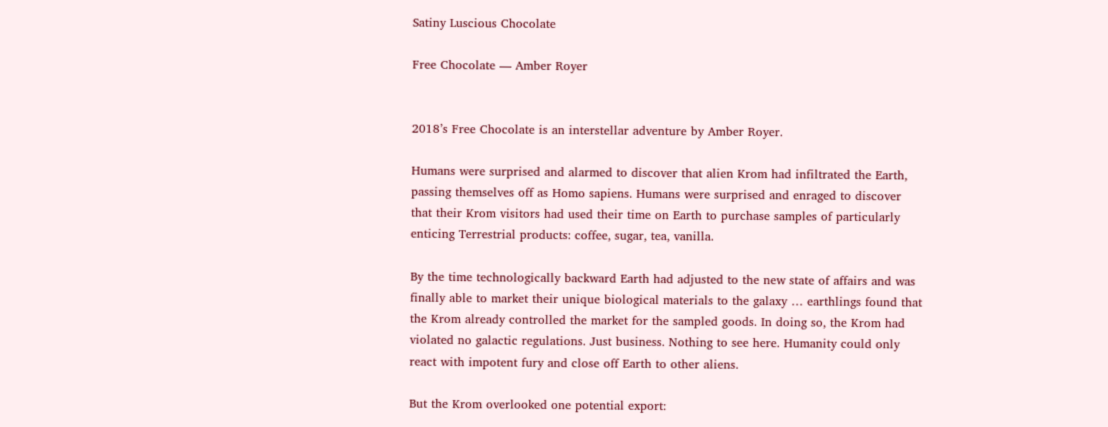Satiny Luscious Chocolate

Free Chocolate — Amber Royer


2018’s Free Chocolate is an interstellar adventure by Amber Royer.

Humans were surprised and alarmed to discover that alien Krom had infiltrated the Earth, passing themselves off as Homo sapiens. Humans were surprised and enraged to discover that their Krom visitors had used their time on Earth to purchase samples of particularly enticing Terrestrial products: coffee, sugar, tea, vanilla.

By the time technologically backward Earth had adjusted to the new state of affairs and was finally able to market their unique biological materials to the galaxy … earthlings found that the Krom already controlled the market for the sampled goods. In doing so, the Krom had violated no galactic regulations. Just business. Nothing to see here. Humanity could only react with impotent fury and close off Earth to other aliens.

But the Krom overlooked one potential export: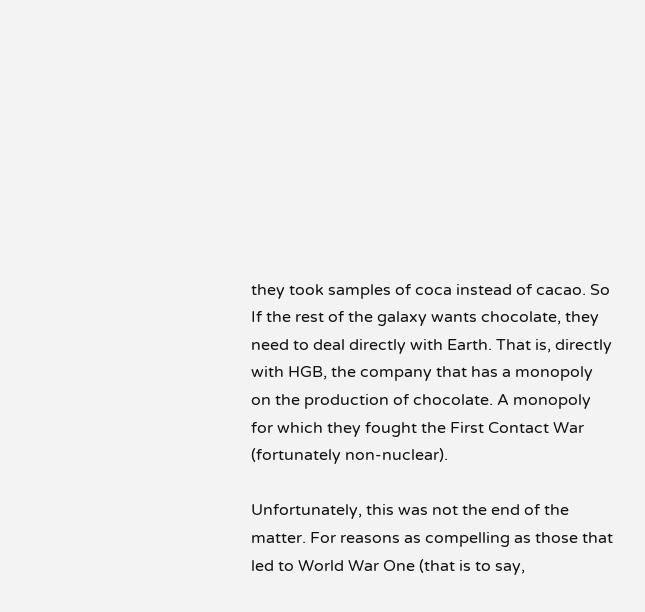they took samples of coca instead of cacao. So If the rest of the galaxy wants chocolate, they need to deal directly with Earth. That is, directly with HGB, the company that has a monopoly on the production of chocolate. A monopoly for which they fought the First Contact War (fortunately non-nuclear).

Unfortunately, this was not the end of the matter. For reasons as compelling as those that led to World War One (that is to say,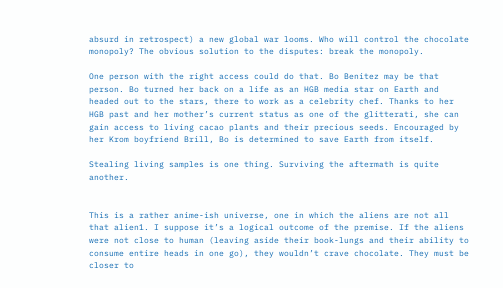absurd in retrospect) a new global war looms. Who will control the chocolate monopoly? The obvious solution to the disputes: break the monopoly.

One person with the right access could do that. Bo Benitez may be that person. Bo turned her back on a life as an HGB media star on Earth and headed out to the stars, there to work as a celebrity chef. Thanks to her HGB past and her mother’s current status as one of the glitterati, she can gain access to living cacao plants and their precious seeds. Encouraged by her Krom boyfriend Brill, Bo is determined to save Earth from itself.

Stealing living samples is one thing. Surviving the aftermath is quite another.


This is a rather anime-ish universe, one in which the aliens are not all that alien1. I suppose it’s a logical outcome of the premise. If the aliens were not close to human (leaving aside their book-lungs and their ability to consume entire heads in one go), they wouldn’t crave chocolate. They must be closer to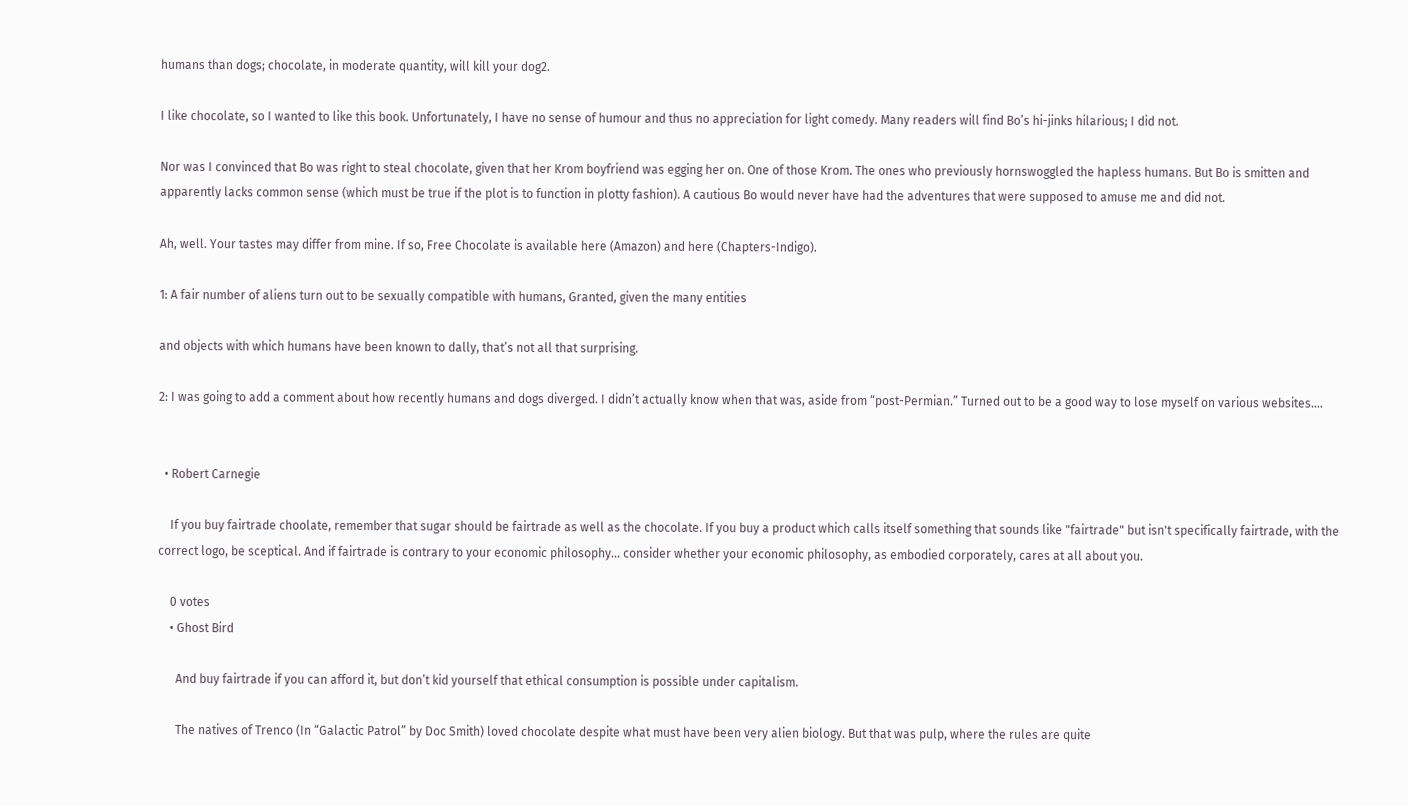humans than dogs; chocolate, in moderate quantity, will kill your dog2.

I like chocolate, so I wanted to like this book. Unfortunately, I have no sense of humour and thus no appreciation for light comedy. Many readers will find Bo’s hi-jinks hilarious; I did not.

Nor was I convinced that Bo was right to steal chocolate, given that her Krom boyfriend was egging her on. One of those Krom. The ones who previously hornswoggled the hapless humans. But Bo is smitten and apparently lacks common sense (which must be true if the plot is to function in plotty fashion). A cautious Bo would never have had the adventures that were supposed to amuse me and did not.

Ah, well. Your tastes may differ from mine. If so, Free Chocolate is available here (Amazon) and here (Chapters-Indigo).

1: A fair number of aliens turn out to be sexually compatible with humans, Granted, given the many entities

and objects with which humans have been known to dally, that’s not all that surprising.

2: I was going to add a comment about how recently humans and dogs diverged. I didn’t actually know when that was, aside from “post-Permian.” Turned out to be a good way to lose myself on various websites….


  • Robert Carnegie

    If you buy fairtrade choolate, remember that sugar should be fairtrade as well as the chocolate. If you buy a product which calls itself something that sounds like "fairtrade" but isn't specifically fairtrade, with the correct logo, be sceptical. And if fairtrade is contrary to your economic philosophy... consider whether your economic philosophy, as embodied corporately, cares at all about you.

    0 votes
    • Ghost Bird

      And buy fairtrade if you can afford it, but don’t kid yourself that ethical consumption is possible under capitalism.

      The natives of Trenco (In “Galactic Patrol” by Doc Smith) loved chocolate despite what must have been very alien biology. But that was pulp, where the rules are quite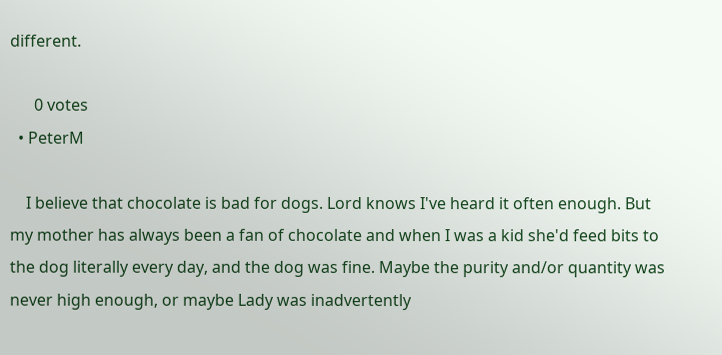different.

      0 votes
  • PeterM

    I believe that chocolate is bad for dogs. Lord knows I've heard it often enough. But my mother has always been a fan of chocolate and when I was a kid she'd feed bits to the dog literally every day, and the dog was fine. Maybe the purity and/or quantity was never high enough, or maybe Lady was inadvertently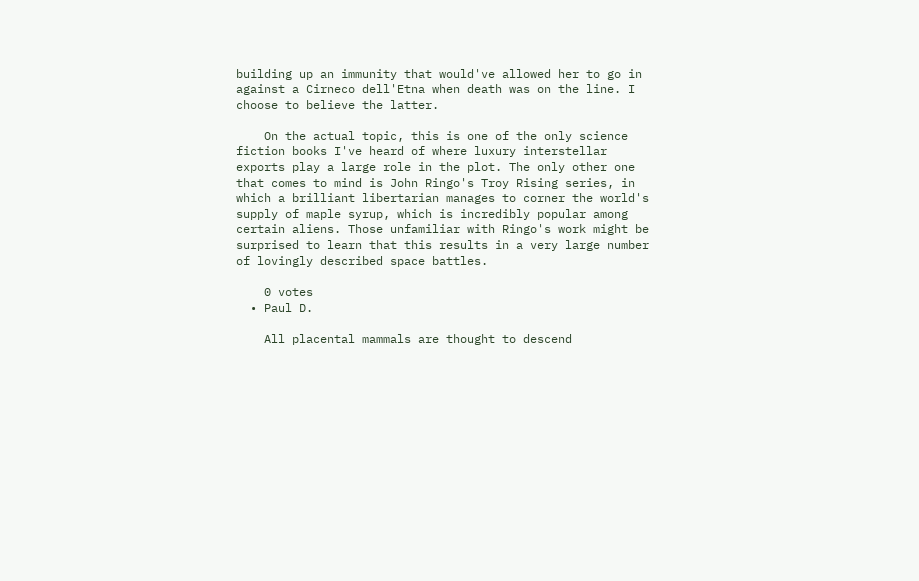building up an immunity that would've allowed her to go in against a Cirneco dell'Etna when death was on the line. I choose to believe the latter.

    On the actual topic, this is one of the only science fiction books I've heard of where luxury interstellar exports play a large role in the plot. The only other one that comes to mind is John Ringo's Troy Rising series, in which a brilliant libertarian manages to corner the world's supply of maple syrup, which is incredibly popular among certain aliens. Those unfamiliar with Ringo's work might be surprised to learn that this results in a very large number of lovingly described space battles.

    0 votes
  • Paul D.

    All placental mammals are thought to descend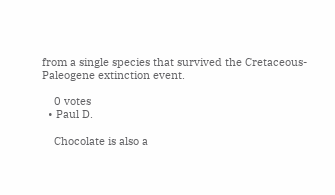from a single species that survived the Cretaceous-Paleogene extinction event.

    0 votes
  • Paul D.

    Chocolate is also a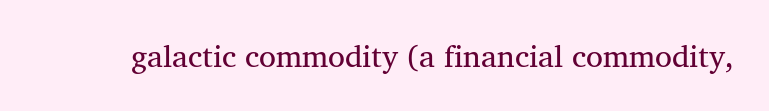galactic commodity (a financial commodity,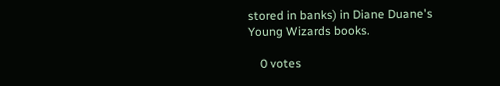stored in banks) in Diane Duane's Young Wizards books.

    0 votes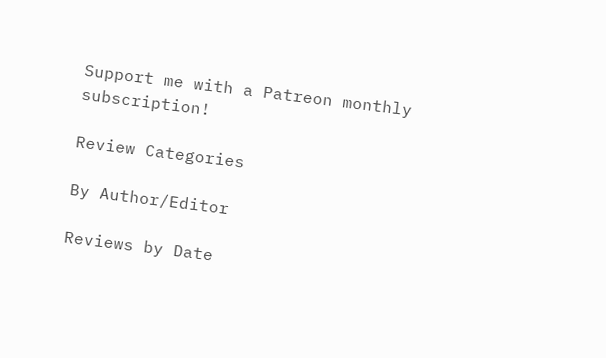Support me with a Patreon monthly subscription!

Review Categories

By Author/Editor

Reviews by Date